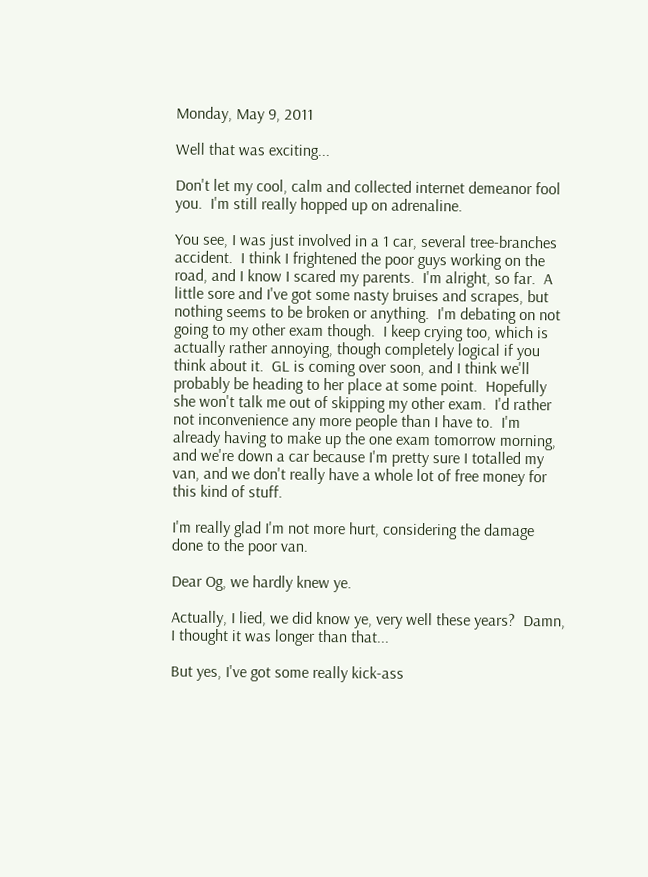Monday, May 9, 2011

Well that was exciting...

Don't let my cool, calm and collected internet demeanor fool you.  I'm still really hopped up on adrenaline.

You see, I was just involved in a 1 car, several tree-branches accident.  I think I frightened the poor guys working on the road, and I know I scared my parents.  I'm alright, so far.  A little sore and I've got some nasty bruises and scrapes, but nothing seems to be broken or anything.  I'm debating on not going to my other exam though.  I keep crying too, which is actually rather annoying, though completely logical if you think about it.  GL is coming over soon, and I think we'll probably be heading to her place at some point.  Hopefully she won't talk me out of skipping my other exam.  I'd rather not inconvenience any more people than I have to.  I'm already having to make up the one exam tomorrow morning, and we're down a car because I'm pretty sure I totalled my van, and we don't really have a whole lot of free money for this kind of stuff.

I'm really glad I'm not more hurt, considering the damage done to the poor van.

Dear Og, we hardly knew ye.

Actually, I lied, we did know ye, very well these years?  Damn, I thought it was longer than that...

But yes, I've got some really kick-ass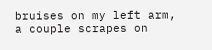bruises on my left arm, a couple scrapes on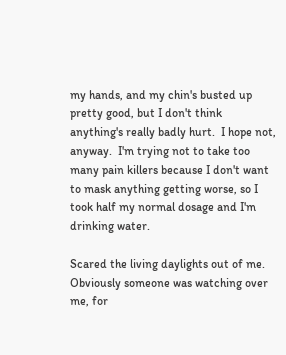my hands, and my chin's busted up pretty good, but I don't think anything's really badly hurt.  I hope not, anyway.  I'm trying not to take too many pain killers because I don't want to mask anything getting worse, so I took half my normal dosage and I'm drinking water.

Scared the living daylights out of me.  Obviously someone was watching over me, for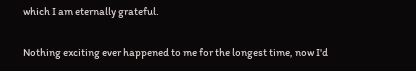which I am eternally grateful.

Nothing exciting ever happened to me for the longest time, now I'd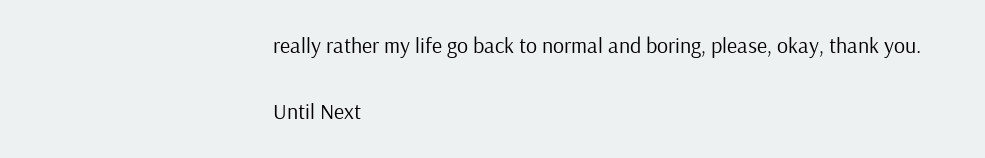really rather my life go back to normal and boring, please, okay, thank you.

Until Next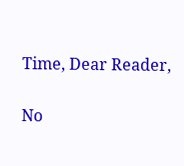Time, Dear Reader,

No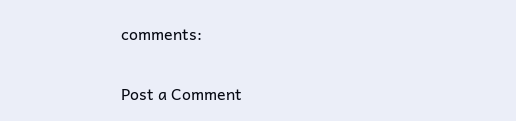comments:

Post a Comment